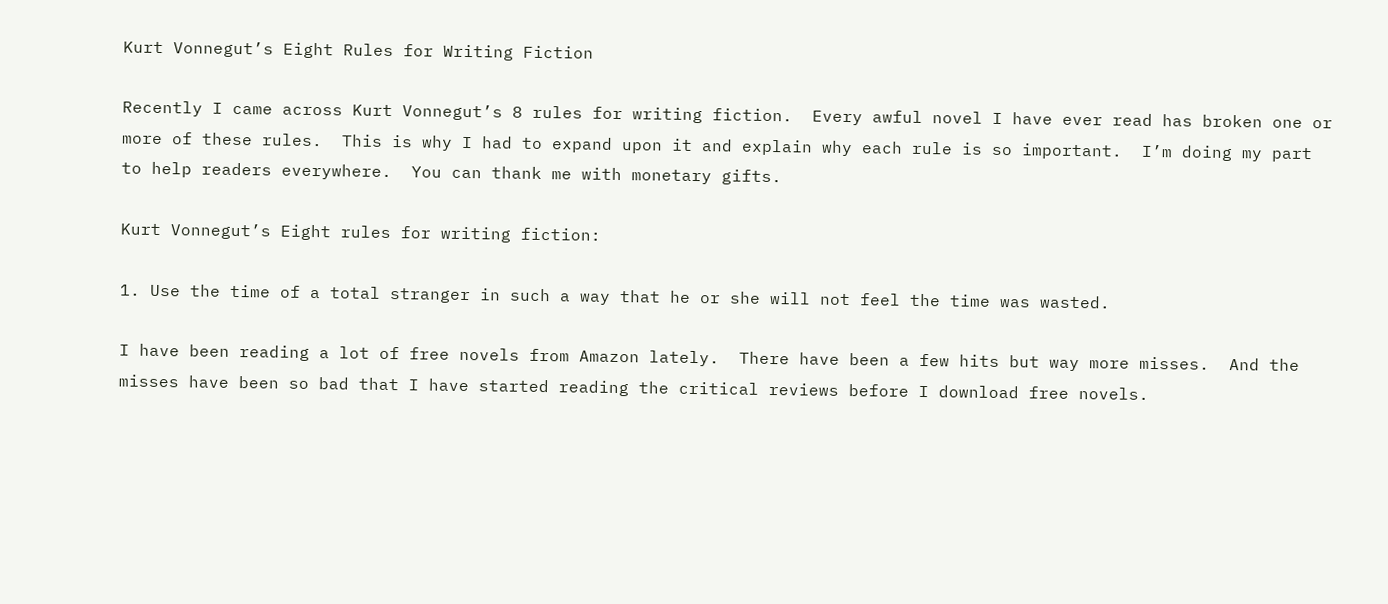Kurt Vonnegut’s Eight Rules for Writing Fiction

Recently I came across Kurt Vonnegut’s 8 rules for writing fiction.  Every awful novel I have ever read has broken one or more of these rules.  This is why I had to expand upon it and explain why each rule is so important.  I’m doing my part to help readers everywhere.  You can thank me with monetary gifts.

Kurt Vonnegut’s Eight rules for writing fiction:

1. Use the time of a total stranger in such a way that he or she will not feel the time was wasted.

I have been reading a lot of free novels from Amazon lately.  There have been a few hits but way more misses.  And the misses have been so bad that I have started reading the critical reviews before I download free novels.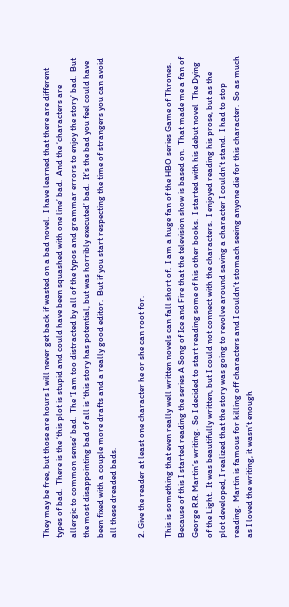They may be free, but those are hours I will never get back if wasted on a bad novel.  I have learned that there are different types of bad.  There is the ‘this plot is stupid and could have been squashed with one line’ bad.  And the ‘characters are allergic to common sense’ bad.  The ‘I am too distracted by all of the typos and grammar errors to enjoy the story’ bad.  But the most disappointing bad of all is ‘this story has potential, but was horribly executed’ bad.  It’s the bad you feel could have been fixed with a couple more drafts and a really good editor.  But if you start respecting the time of strangers you can avoid all these dreaded bads.

2. Give the reader at least one character he or she can root for.

This is something that even really well written novels can fall short of.  I am a huge fan of the HBO series Game of Thrones.  Because of this I started reading the series A Song of Ice and Fire that the television show is based on.  That made me a fan of George R.R. Martin’s writing.  So I decided to start reading some of his other books.  I started with his debut novel  The Dying of the Light.  It was beautifully written, but I could not connect with the characters.  I enjoyed reading his prose, but as the plot developed, I realized that the story was going to revolve around saving a character I couldn’t stand.  I had to stop reading.  Martin is famous for killing off characters and I couldn’t stomach seeing anyone die for this character.  So as much as I loved the writing, it wasn’t enough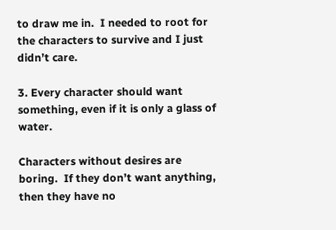to draw me in.  I needed to root for the characters to survive and I just didn’t care.

3. Every character should want something, even if it is only a glass of water.

Characters without desires are boring.  If they don’t want anything, then they have no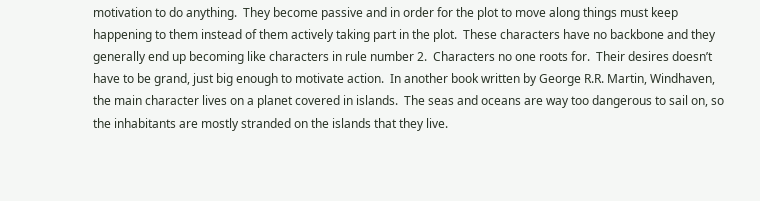motivation to do anything.  They become passive and in order for the plot to move along things must keep happening to them instead of them actively taking part in the plot.  These characters have no backbone and they generally end up becoming like characters in rule number 2.  Characters no one roots for.  Their desires doesn’t have to be grand, just big enough to motivate action.  In another book written by George R.R. Martin, Windhaven,  the main character lives on a planet covered in islands.  The seas and oceans are way too dangerous to sail on, so the inhabitants are mostly stranded on the islands that they live.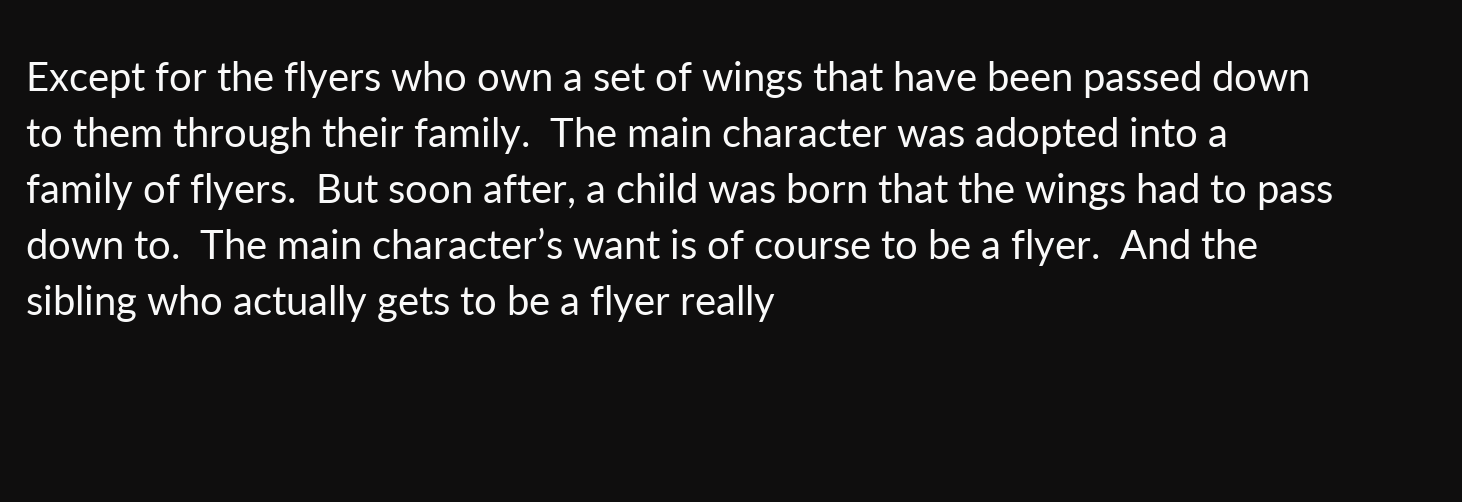Except for the flyers who own a set of wings that have been passed down to them through their family.  The main character was adopted into a family of flyers.  But soon after, a child was born that the wings had to pass down to.  The main character’s want is of course to be a flyer.  And the sibling who actually gets to be a flyer really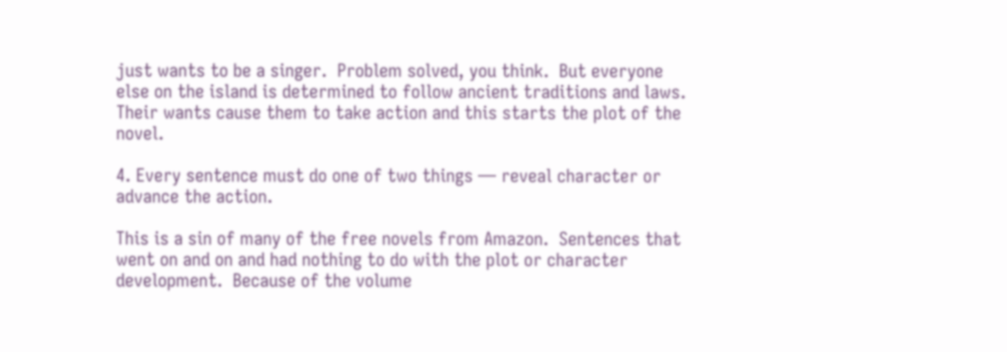just wants to be a singer.  Problem solved, you think.  But everyone else on the island is determined to follow ancient traditions and laws.  Their wants cause them to take action and this starts the plot of the novel.

4. Every sentence must do one of two things — reveal character or advance the action.

This is a sin of many of the free novels from Amazon.  Sentences that went on and on and had nothing to do with the plot or character development.  Because of the volume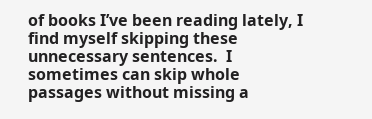of books I’ve been reading lately, I find myself skipping these unnecessary sentences.  I sometimes can skip whole passages without missing a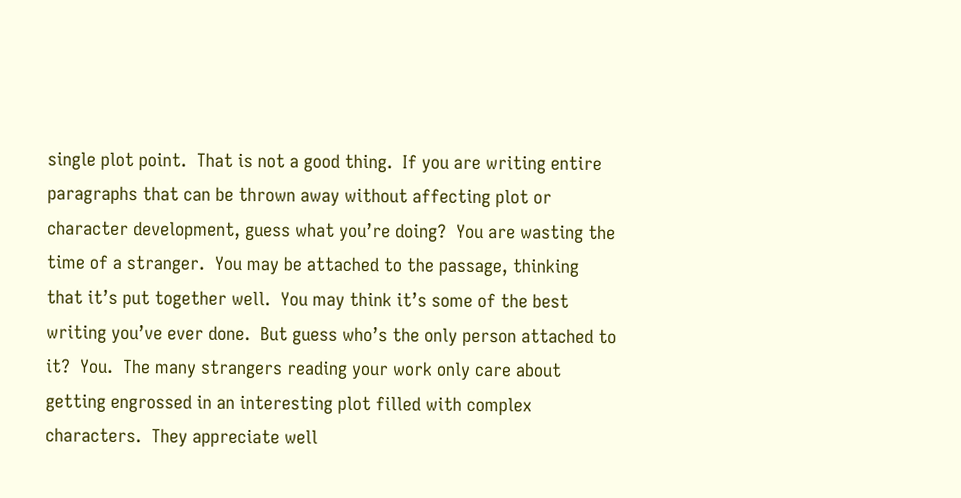single plot point.  That is not a good thing.  If you are writing entire paragraphs that can be thrown away without affecting plot or character development, guess what you’re doing?  You are wasting the time of a stranger.  You may be attached to the passage, thinking that it’s put together well.  You may think it’s some of the best writing you’ve ever done.  But guess who’s the only person attached to it?  You.  The many strangers reading your work only care about getting engrossed in an interesting plot filled with complex characters.  They appreciate well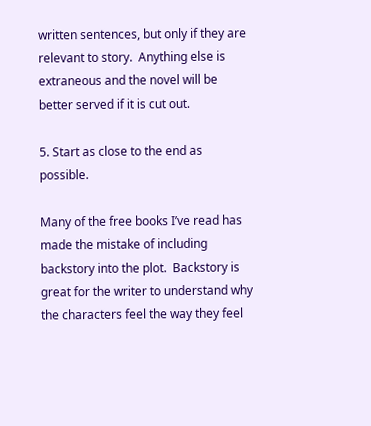written sentences, but only if they are relevant to story.  Anything else is extraneous and the novel will be better served if it is cut out.

5. Start as close to the end as possible.

Many of the free books I’ve read has made the mistake of including backstory into the plot.  Backstory is great for the writer to understand why the characters feel the way they feel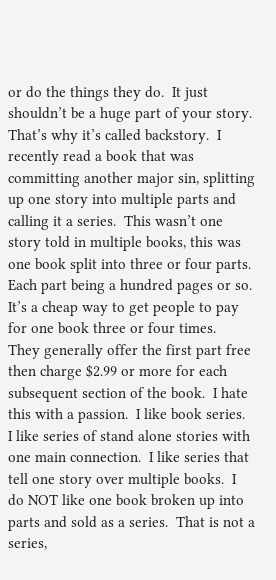or do the things they do.  It just shouldn’t be a huge part of your story.  That’s why it’s called backstory.  I recently read a book that was committing another major sin, splitting up one story into multiple parts and calling it a series.  This wasn’t one story told in multiple books, this was one book split into three or four parts.  Each part being a hundred pages or so.  It’s a cheap way to get people to pay for one book three or four times.  They generally offer the first part free then charge $2.99 or more for each subsequent section of the book.  I hate this with a passion.  I like book series.  I like series of stand alone stories with one main connection.  I like series that tell one story over multiple books.  I do NOT like one book broken up into parts and sold as a series.  That is not a series,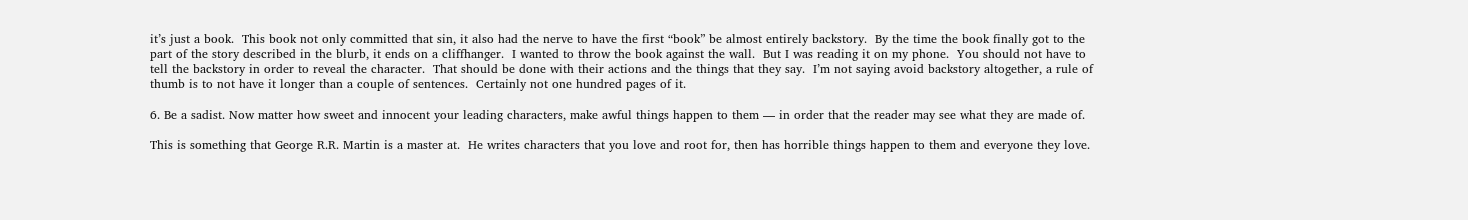it’s just a book.  This book not only committed that sin, it also had the nerve to have the first “book” be almost entirely backstory.  By the time the book finally got to the part of the story described in the blurb, it ends on a cliffhanger.  I wanted to throw the book against the wall.  But I was reading it on my phone.  You should not have to tell the backstory in order to reveal the character.  That should be done with their actions and the things that they say.  I’m not saying avoid backstory altogether, a rule of thumb is to not have it longer than a couple of sentences.  Certainly not one hundred pages of it.

6. Be a sadist. Now matter how sweet and innocent your leading characters, make awful things happen to them — in order that the reader may see what they are made of.

This is something that George R.R. Martin is a master at.  He writes characters that you love and root for, then has horrible things happen to them and everyone they love.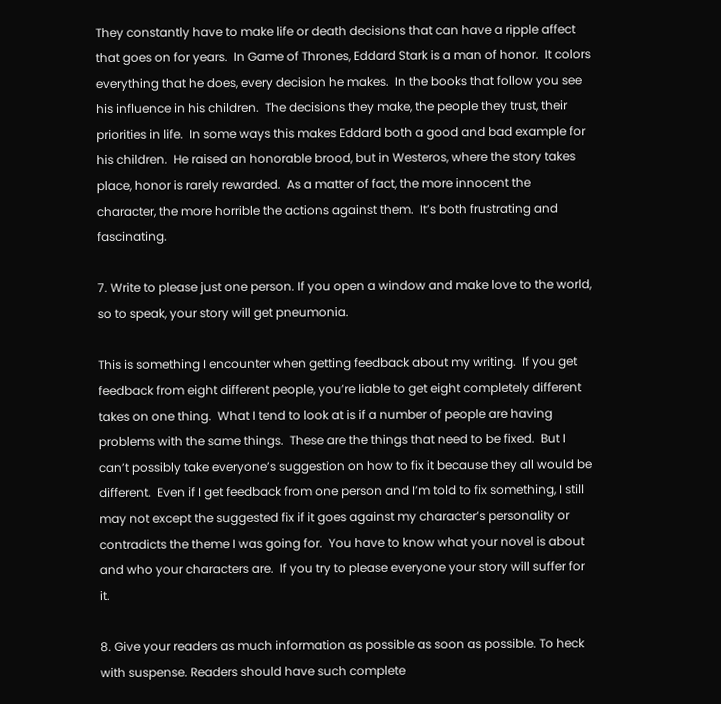They constantly have to make life or death decisions that can have a ripple affect that goes on for years.  In Game of Thrones, Eddard Stark is a man of honor.  It colors everything that he does, every decision he makes.  In the books that follow you see his influence in his children.  The decisions they make, the people they trust, their priorities in life.  In some ways this makes Eddard both a good and bad example for his children.  He raised an honorable brood, but in Westeros, where the story takes place, honor is rarely rewarded.  As a matter of fact, the more innocent the character, the more horrible the actions against them.  It’s both frustrating and fascinating.

7. Write to please just one person. If you open a window and make love to the world, so to speak, your story will get pneumonia.

This is something I encounter when getting feedback about my writing.  If you get feedback from eight different people, you’re liable to get eight completely different takes on one thing.  What I tend to look at is if a number of people are having problems with the same things.  These are the things that need to be fixed.  But I can’t possibly take everyone’s suggestion on how to fix it because they all would be different.  Even if I get feedback from one person and I’m told to fix something, I still may not except the suggested fix if it goes against my character’s personality or contradicts the theme I was going for.  You have to know what your novel is about and who your characters are.  If you try to please everyone your story will suffer for it.

8. Give your readers as much information as possible as soon as possible. To heck with suspense. Readers should have such complete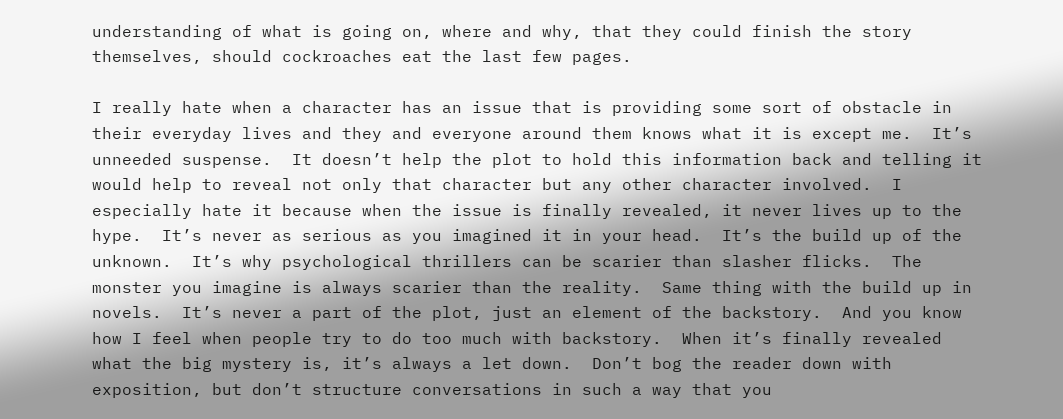understanding of what is going on, where and why, that they could finish the story themselves, should cockroaches eat the last few pages.

I really hate when a character has an issue that is providing some sort of obstacle in their everyday lives and they and everyone around them knows what it is except me.  It’s unneeded suspense.  It doesn’t help the plot to hold this information back and telling it would help to reveal not only that character but any other character involved.  I especially hate it because when the issue is finally revealed, it never lives up to the hype.  It’s never as serious as you imagined it in your head.  It’s the build up of the unknown.  It’s why psychological thrillers can be scarier than slasher flicks.  The monster you imagine is always scarier than the reality.  Same thing with the build up in novels.  It’s never a part of the plot, just an element of the backstory.  And you know how I feel when people try to do too much with backstory.  When it’s finally revealed what the big mystery is, it’s always a let down.  Don’t bog the reader down with exposition, but don’t structure conversations in such a way that you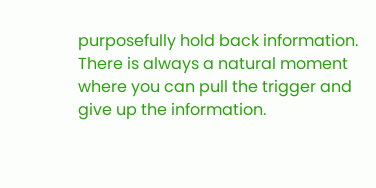purposefully hold back information.  There is always a natural moment where you can pull the trigger and give up the information.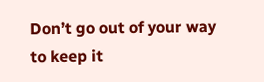Don’t go out of your way to keep it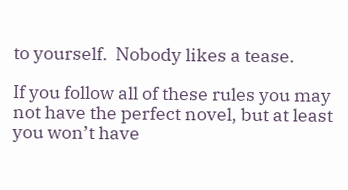to yourself.  Nobody likes a tease.

If you follow all of these rules you may not have the perfect novel, but at least you won’t have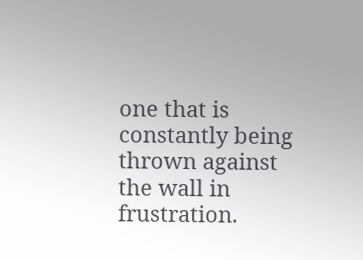one that is constantly being thrown against the wall in frustration.